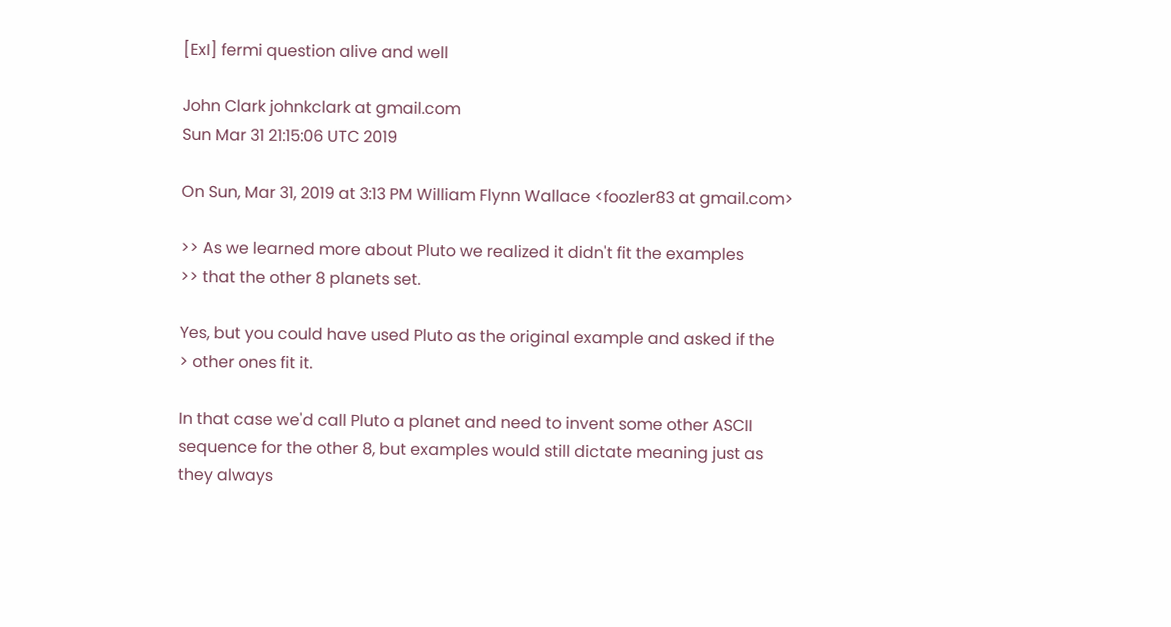[ExI] fermi question alive and well

John Clark johnkclark at gmail.com
Sun Mar 31 21:15:06 UTC 2019

On Sun, Mar 31, 2019 at 3:13 PM William Flynn Wallace <foozler83 at gmail.com>

>> As we learned more about Pluto we realized it didn't fit the examples
>> that the other 8 planets set.

Yes, but you could have used Pluto as the original example and asked if the
> other ones fit it.

In that case we'd call Pluto a planet and need to invent some other ASCII
sequence for the other 8, but examples would still dictate meaning just as
they always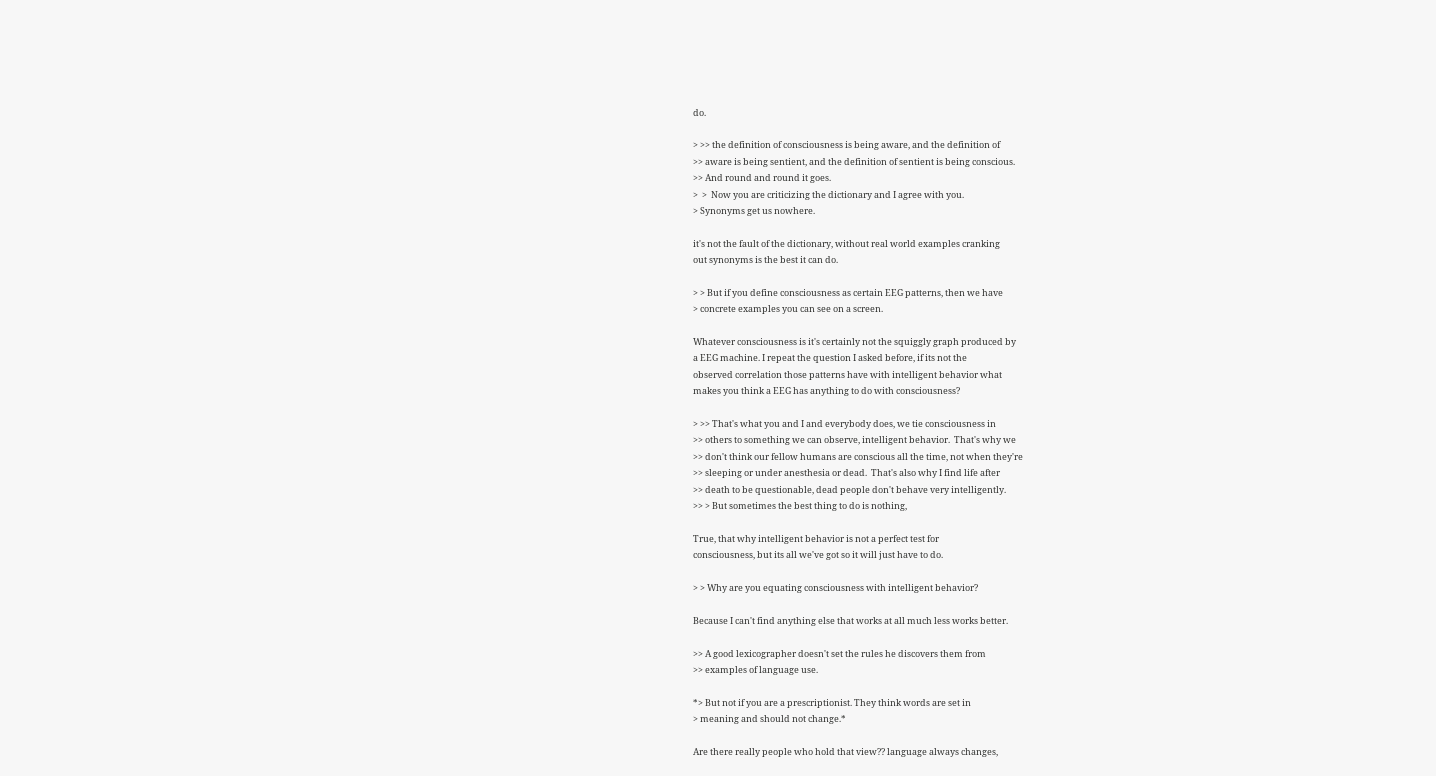do.

> >> the definition of consciousness is being aware, and the definition of
>> aware is being sentient, and the definition of sentient is being conscious.
>> And round and round it goes.
>  >  Now you are criticizing the dictionary and I agree with you.
> Synonyms get us nowhere.

it's not the fault of the dictionary, without real world examples cranking
out synonyms is the best it can do.

> > But if you define consciousness as certain EEG patterns, then we have
> concrete examples you can see on a screen.

Whatever consciousness is it's certainly not the squiggly graph produced by
a EEG machine. I repeat the question I asked before, if its not the
observed correlation those patterns have with intelligent behavior what
makes you think a EEG has anything to do with consciousness?

> >> That's what you and I and everybody does, we tie consciousness in
>> others to something we can observe, intelligent behavior.  That's why we
>> don't think our fellow humans are conscious all the time, not when they're
>> sleeping or under anesthesia or dead.  That's also why I find life after
>> death to be questionable, dead people don't behave very intelligently.
>> > But sometimes the best thing to do is nothing,

True, that why intelligent behavior is not a perfect test for
consciousness, but its all we've got so it will just have to do.

> > Why are you equating consciousness with intelligent behavior?

Because I can't find anything else that works at all much less works better.

>> A good lexicographer doesn't set the rules he discovers them from
>> examples of language use.

*> But not if you are a prescriptionist. They think words are set in
> meaning and should not change.*

Are there really people who hold that view?? language always changes,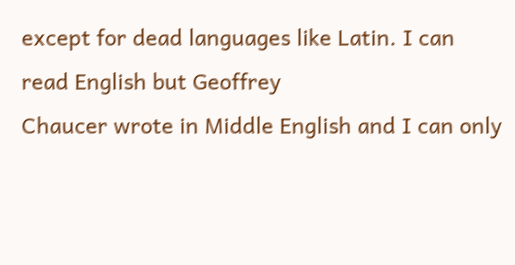except for dead languages like Latin. I can read English but Geoffrey
Chaucer wrote in Middle English and I can only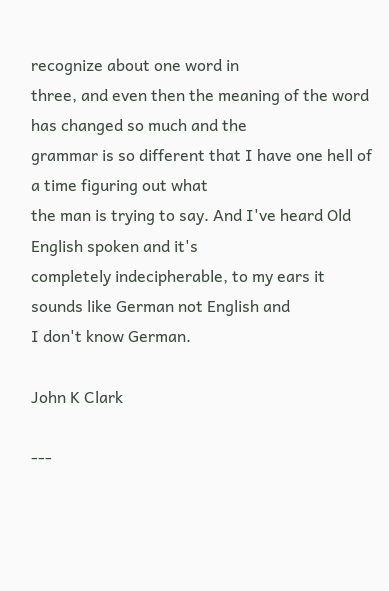recognize about one word in
three, and even then the meaning of the word has changed so much and the
grammar is so different that I have one hell of a time figuring out what
the man is trying to say. And I've heard Old English spoken and it's
completely indecipherable, to my ears it sounds like German not English and
I don't know German.

John K Clark

---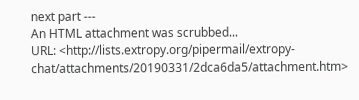next part ---
An HTML attachment was scrubbed...
URL: <http://lists.extropy.org/pipermail/extropy-chat/attachments/20190331/2dca6da5/attachment.htm>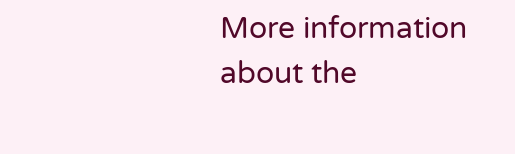More information about the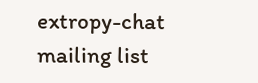extropy-chat mailing list